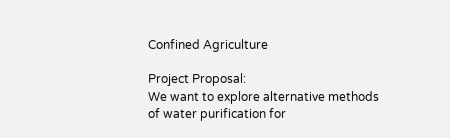Confined Agriculture

Project Proposal:
We want to explore alternative methods of water purification for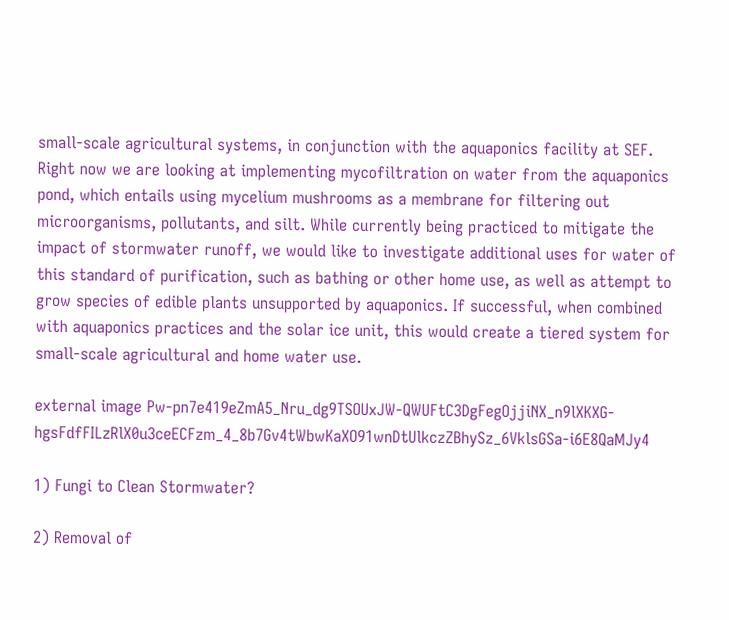small-scale agricultural systems, in conjunction with the aquaponics facility at SEF. Right now we are looking at implementing mycofiltration on water from the aquaponics pond, which entails using mycelium mushrooms as a membrane for filtering out microorganisms, pollutants, and silt. While currently being practiced to mitigate the impact of stormwater runoff, we would like to investigate additional uses for water of this standard of purification, such as bathing or other home use, as well as attempt to grow species of edible plants unsupported by aquaponics. If successful, when combined with aquaponics practices and the solar ice unit, this would create a tiered system for small-scale agricultural and home water use.

external image Pw-pn7e419eZmA5_Nru_dg9TSOUxJW-QWUFtC3DgFegOjjiNX_n9lXKXG-hgsFdfFILzRlX0u3ceECFzm_4_8b7Gv4tWbwKaXO91wnDtUlkczZBhySz_6VklsGSa-i6E8QaMJy4

1) Fungi to Clean Stormwater?

2) Removal of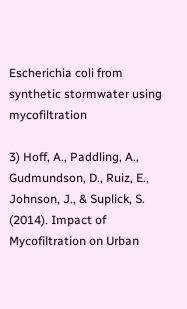Escherichia coli from synthetic stormwater using mycofiltration

3) Hoff, A., Paddling, A., Gudmundson, D., Ruiz, E., Johnson, J., & Suplick, S. (2014). Impact of Mycofiltration on Urban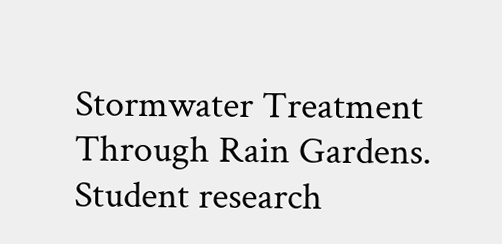Stormwater Treatment Through Rain Gardens. Student research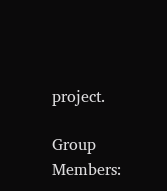project.

Group Members: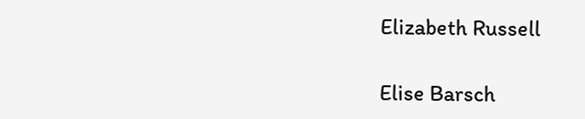Elizabeth Russell

Elise Barsch